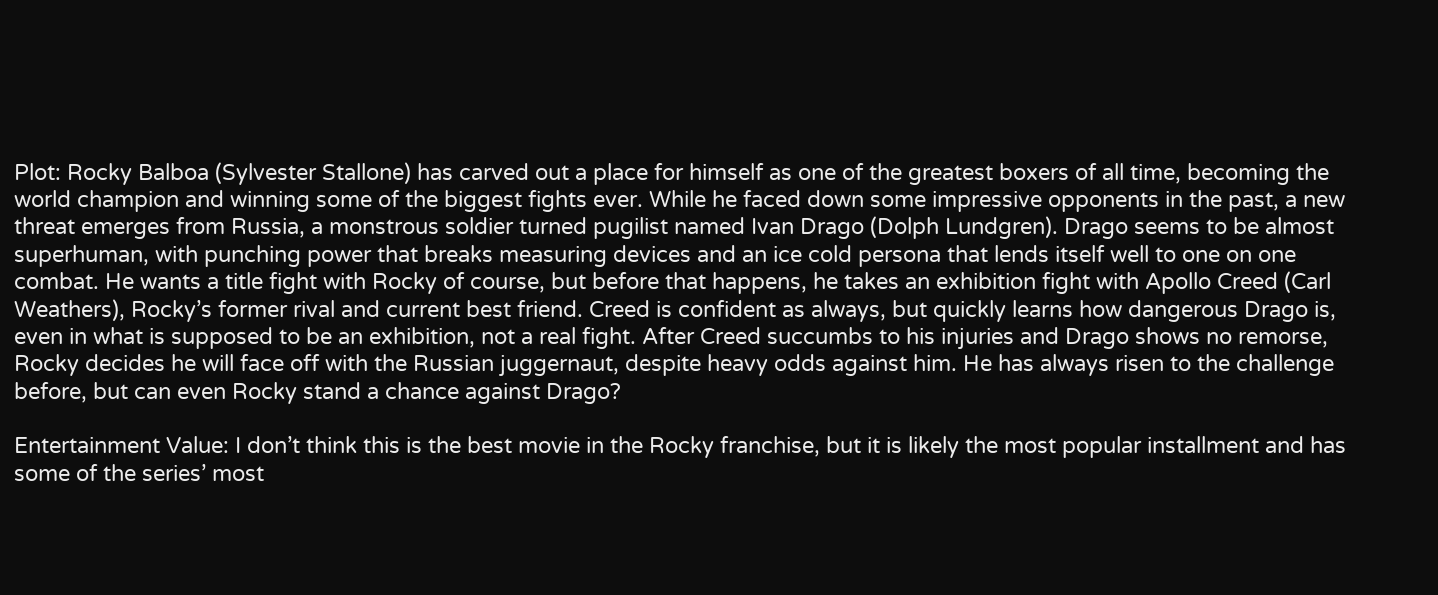Plot: Rocky Balboa (Sylvester Stallone) has carved out a place for himself as one of the greatest boxers of all time, becoming the world champion and winning some of the biggest fights ever. While he faced down some impressive opponents in the past, a new threat emerges from Russia, a monstrous soldier turned pugilist named Ivan Drago (Dolph Lundgren). Drago seems to be almost superhuman, with punching power that breaks measuring devices and an ice cold persona that lends itself well to one on one combat. He wants a title fight with Rocky of course, but before that happens, he takes an exhibition fight with Apollo Creed (Carl Weathers), Rocky’s former rival and current best friend. Creed is confident as always, but quickly learns how dangerous Drago is, even in what is supposed to be an exhibition, not a real fight. After Creed succumbs to his injuries and Drago shows no remorse, Rocky decides he will face off with the Russian juggernaut, despite heavy odds against him. He has always risen to the challenge before, but can even Rocky stand a chance against Drago?

Entertainment Value: I don’t think this is the best movie in the Rocky franchise, but it is likely the most popular installment and has some of the series’ most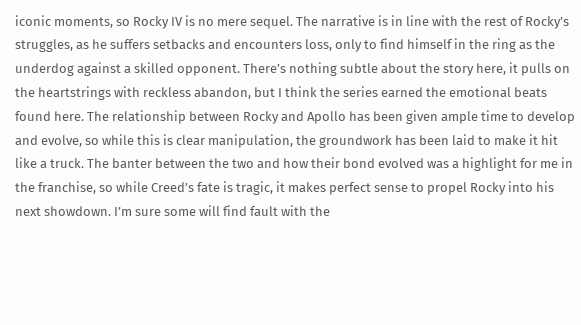iconic moments, so Rocky IV is no mere sequel. The narrative is in line with the rest of Rocky’s struggles, as he suffers setbacks and encounters loss, only to find himself in the ring as the underdog against a skilled opponent. There’s nothing subtle about the story here, it pulls on the heartstrings with reckless abandon, but I think the series earned the emotional beats found here. The relationship between Rocky and Apollo has been given ample time to develop and evolve, so while this is clear manipulation, the groundwork has been laid to make it hit like a truck. The banter between the two and how their bond evolved was a highlight for me in the franchise, so while Creed’s fate is tragic, it makes perfect sense to propel Rocky into his next showdown. I’m sure some will find fault with the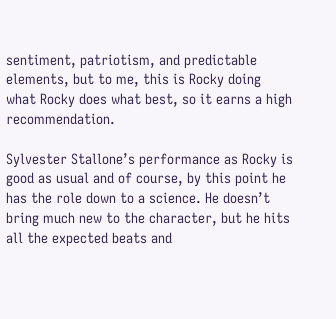sentiment, patriotism, and predictable elements, but to me, this is Rocky doing what Rocky does what best, so it earns a high recommendation.

Sylvester Stallone’s performance as Rocky is good as usual and of course, by this point he has the role down to a science. He doesn’t bring much new to the character, but he hits all the expected beats and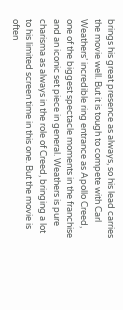brings his great presence as always, so his lead carries the movie well. But it is tough to compete with Carl Weathers’ incredible ring entrance as Apollo Creed, one of the biggest spectacle moments in the franchise and an iconic set piece in general. Weathers is pure charisma as always in the role of Creed, bringing a lot to his limited screen time in this one. But the movie is often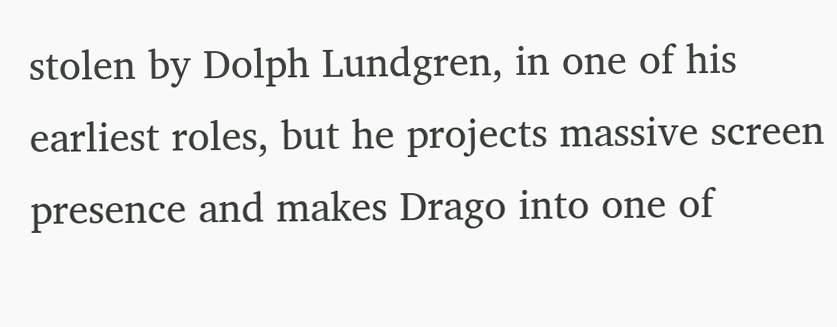stolen by Dolph Lundgren, in one of his earliest roles, but he projects massive screen presence and makes Drago into one of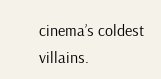cinema’s coldest villains.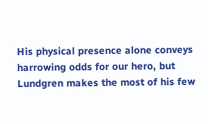His physical presence alone conveys harrowing odds for our hero, but Lundgren makes the most of his few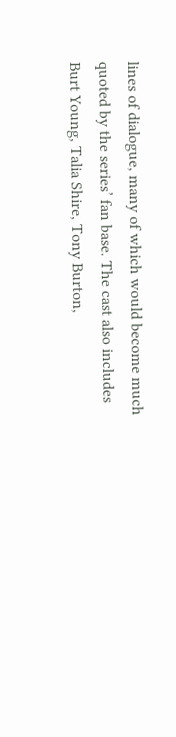lines of dialogue, many of which would become much quoted by the series’ fan base. The cast also includes Burt Young, Talia Shire, Tony Burton,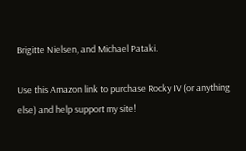Brigitte Nielsen, and Michael Pataki.

Use this Amazon link to purchase Rocky IV (or anything else) and help support my site!